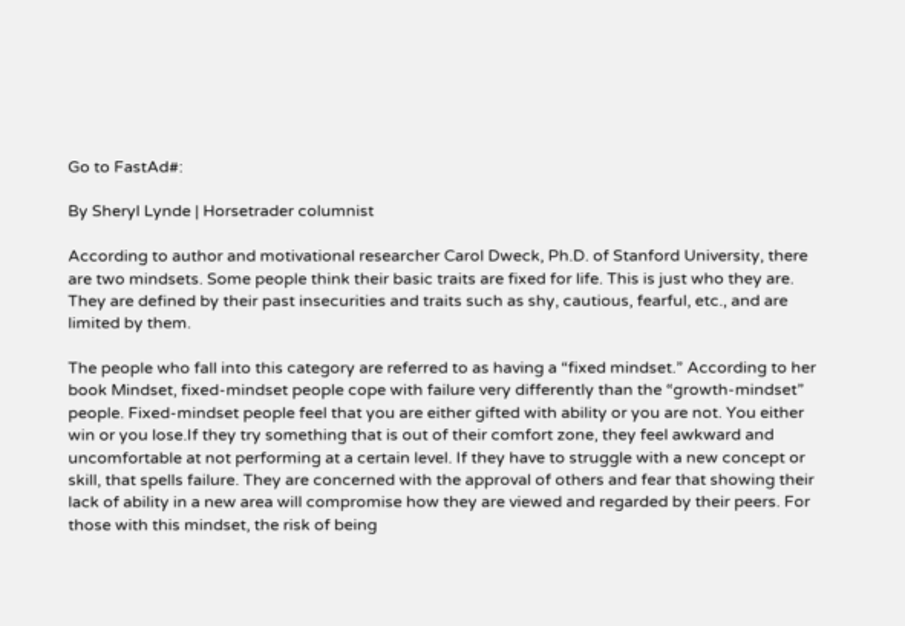Go to FastAd#:

By Sheryl Lynde | Horsetrader columnist

According to author and motivational researcher Carol Dweck, Ph.D. of Stanford University, there are two mindsets. Some people think their basic traits are fixed for life. This is just who they are. They are defined by their past insecurities and traits such as shy, cautious, fearful, etc., and are limited by them.

The people who fall into this category are referred to as having a “fixed mindset.” According to her book Mindset, fixed-mindset people cope with failure very differently than the “growth-mindset” people. Fixed-mindset people feel that you are either gifted with ability or you are not. You either win or you lose.If they try something that is out of their comfort zone, they feel awkward and uncomfortable at not performing at a certain level. If they have to struggle with a new concept or skill, that spells failure. They are concerned with the approval of others and fear that showing their lack of ability in a new area will compromise how they are viewed and regarded by their peers. For those with this mindset, the risk of being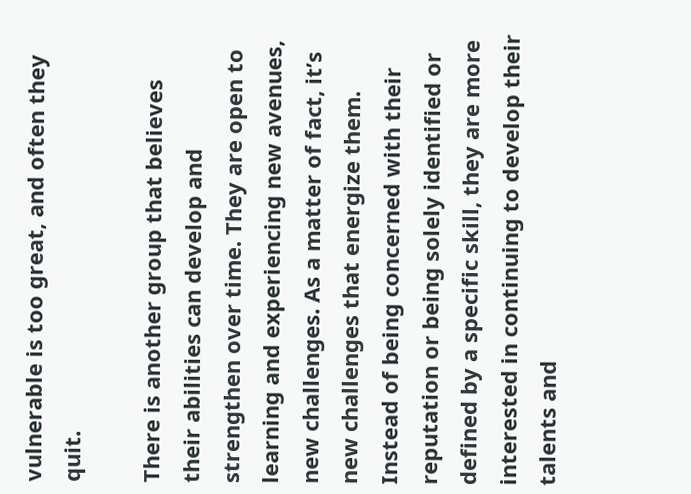vulnerable is too great, and often they quit.

There is another group that believes their abilities can develop and strengthen over time. They are open to learning and experiencing new avenues, new challenges. As a matter of fact, it’s new challenges that energize them. Instead of being concerned with their reputation or being solely identified or defined by a specific skill, they are more interested in continuing to develop their talents and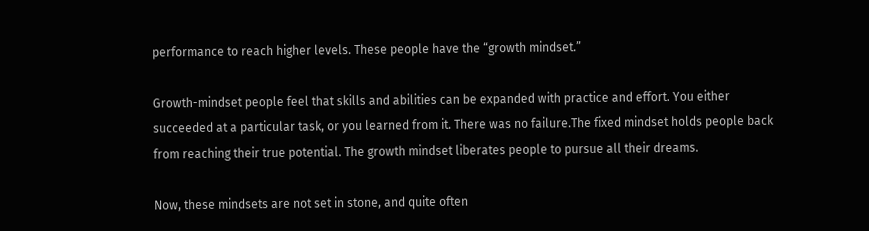performance to reach higher levels. These people have the “growth mindset.”

Growth-mindset people feel that skills and abilities can be expanded with practice and effort. You either succeeded at a particular task, or you learned from it. There was no failure.The fixed mindset holds people back from reaching their true potential. The growth mindset liberates people to pursue all their dreams.

Now, these mindsets are not set in stone, and quite often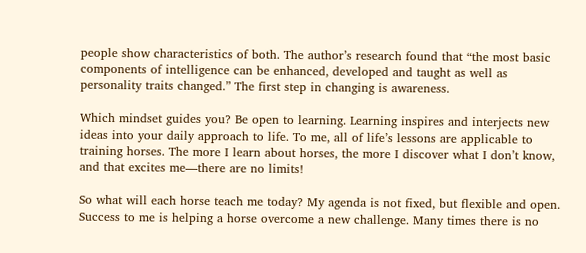people show characteristics of both. The author’s research found that “the most basic components of intelligence can be enhanced, developed and taught as well as personality traits changed.” The first step in changing is awareness.

Which mindset guides you? Be open to learning. Learning inspires and interjects new ideas into your daily approach to life. To me, all of life’s lessons are applicable to training horses. The more I learn about horses, the more I discover what I don’t know, and that excites me—there are no limits!

So what will each horse teach me today? My agenda is not fixed, but flexible and open. Success to me is helping a horse overcome a new challenge. Many times there is no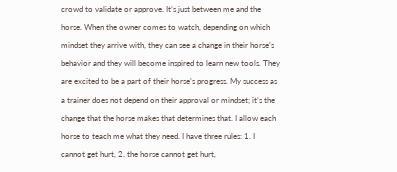crowd to validate or approve. It’s just between me and the horse. When the owner comes to watch, depending on which mindset they arrive with, they can see a change in their horse’s behavior and they will become inspired to learn new tools. They are excited to be a part of their horse’s progress. My success as a trainer does not depend on their approval or mindset; it’s the change that the horse makes that determines that. I allow each horse to teach me what they need. I have three rules: 1. I cannot get hurt, 2. the horse cannot get hurt,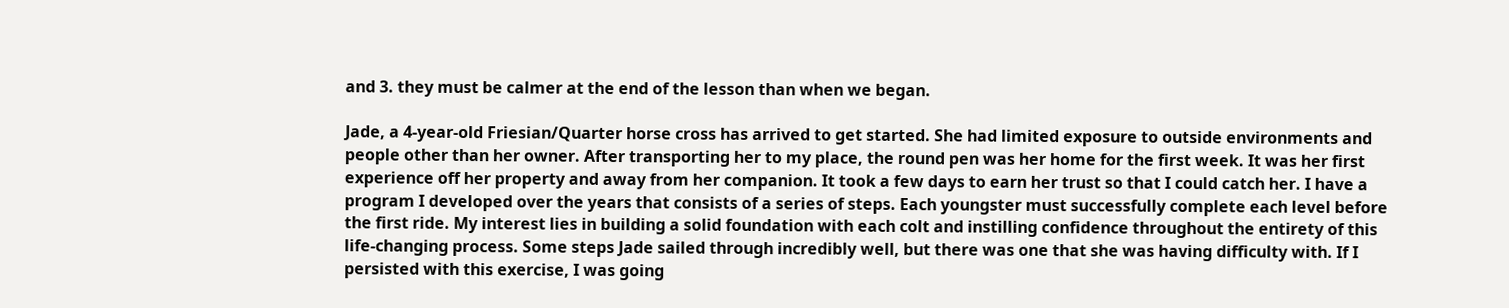and 3. they must be calmer at the end of the lesson than when we began.

Jade, a 4-year-old Friesian/Quarter horse cross has arrived to get started. She had limited exposure to outside environments and people other than her owner. After transporting her to my place, the round pen was her home for the first week. It was her first experience off her property and away from her companion. It took a few days to earn her trust so that I could catch her. I have a program I developed over the years that consists of a series of steps. Each youngster must successfully complete each level before the first ride. My interest lies in building a solid foundation with each colt and instilling confidence throughout the entirety of this life-changing process. Some steps Jade sailed through incredibly well, but there was one that she was having difficulty with. If I persisted with this exercise, I was going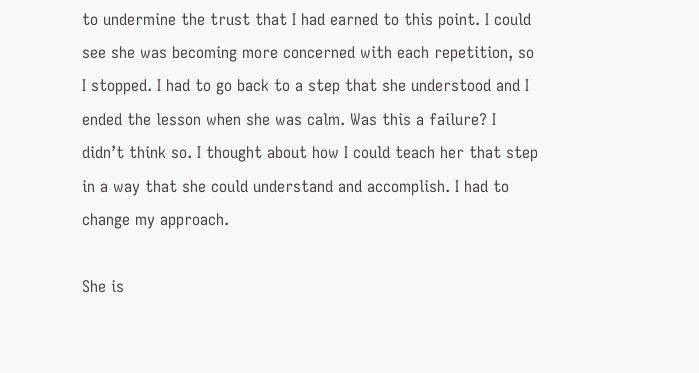to undermine the trust that I had earned to this point. I could see she was becoming more concerned with each repetition, so I stopped. I had to go back to a step that she understood and I ended the lesson when she was calm. Was this a failure? I didn’t think so. I thought about how I could teach her that step in a way that she could understand and accomplish. I had to change my approach.

She is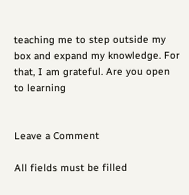teaching me to step outside my box and expand my knowledge. For that, I am grateful. Are you open to learning


Leave a Comment

All fields must be filled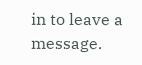in to leave a message.